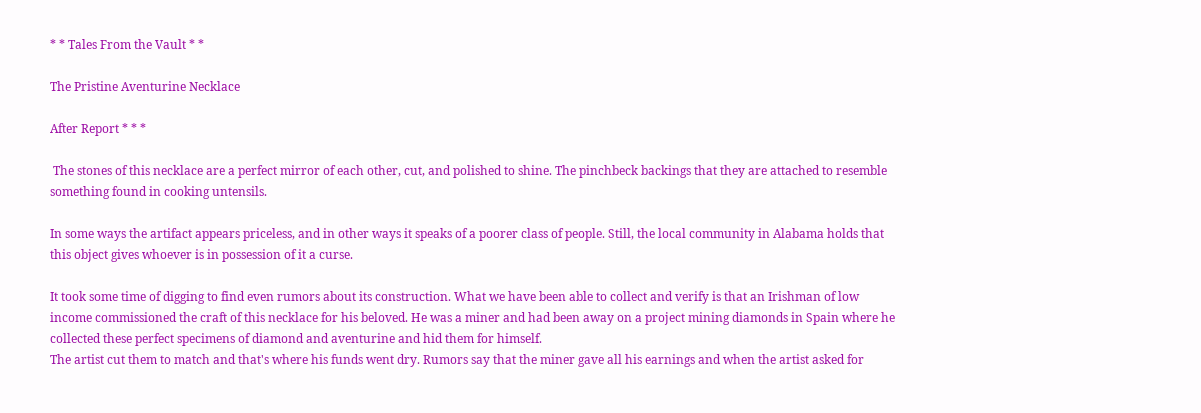* * Tales From the Vault * *

The Pristine Aventurine Necklace

After Report * * *

 The stones of this necklace are a perfect mirror of each other, cut, and polished to shine. The pinchbeck backings that they are attached to resemble something found in cooking untensils.

In some ways the artifact appears priceless, and in other ways it speaks of a poorer class of people. Still, the local community in Alabama holds that this object gives whoever is in possession of it a curse.

It took some time of digging to find even rumors about its construction. What we have been able to collect and verify is that an Irishman of low income commissioned the craft of this necklace for his beloved. He was a miner and had been away on a project mining diamonds in Spain where he collected these perfect specimens of diamond and aventurine and hid them for himself.
The artist cut them to match and that's where his funds went dry. Rumors say that the miner gave all his earnings and when the artist asked for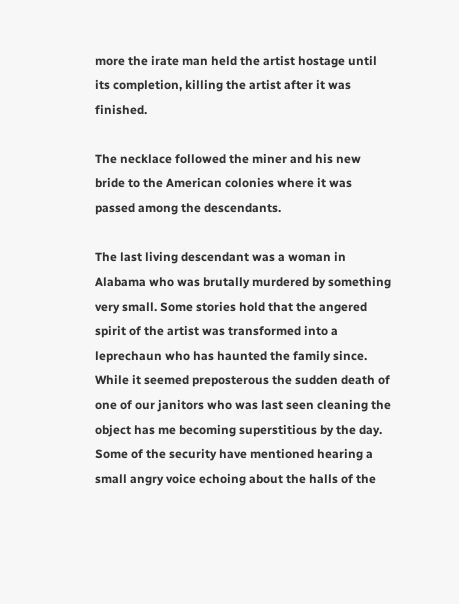more the irate man held the artist hostage until its completion, killing the artist after it was finished.

The necklace followed the miner and his new bride to the American colonies where it was passed among the descendants.

The last living descendant was a woman in Alabama who was brutally murdered by something very small. Some stories hold that the angered spirit of the artist was transformed into a leprechaun who has haunted the family since. While it seemed preposterous the sudden death of one of our janitors who was last seen cleaning the object has me becoming superstitious by the day. Some of the security have mentioned hearing a small angry voice echoing about the halls of the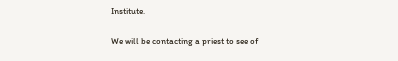Institute.

We will be contacting a priest to see of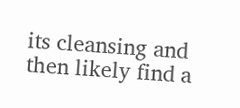its cleansing and then likely find a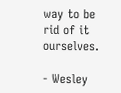way to be rid of it ourselves.

- Wesley